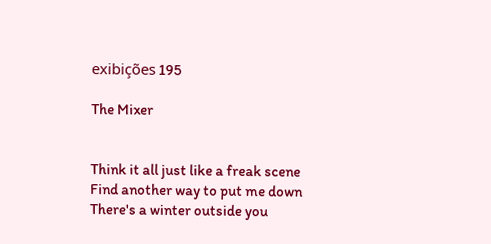exibições 195

The Mixer


Think it all just like a freak scene
Find another way to put me down
There's a winter outside you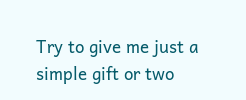Try to give me just a simple gift or two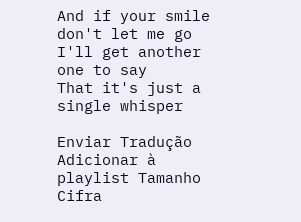And if your smile don't let me go
I'll get another one to say
That it's just a single whisper

Enviar Tradução Adicionar à playlist Tamanho Cifra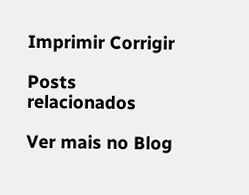Imprimir Corrigir

Posts relacionados

Ver mais no Blog